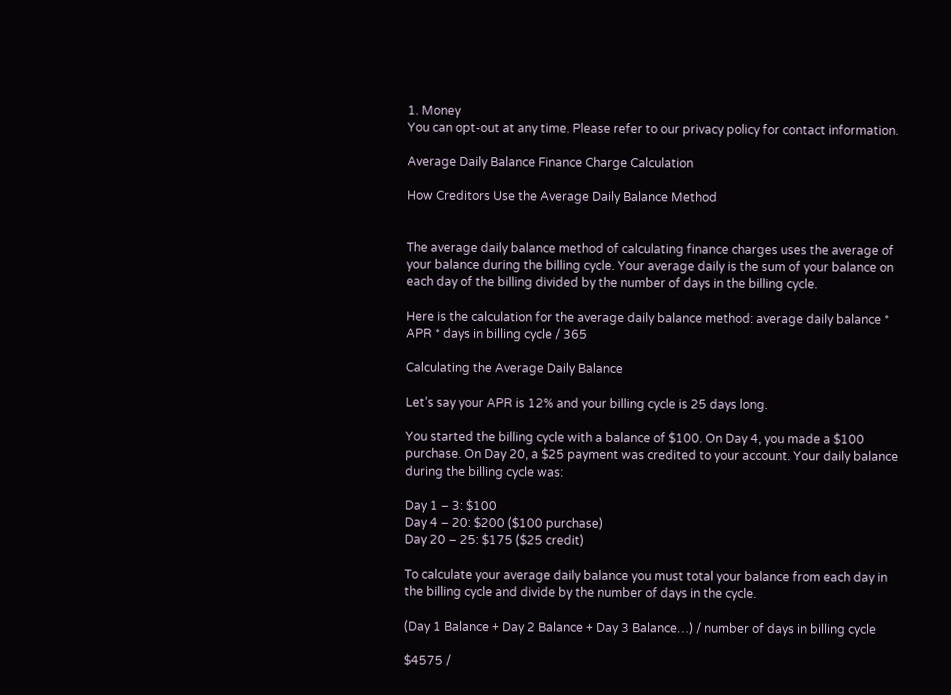1. Money
You can opt-out at any time. Please refer to our privacy policy for contact information.

Average Daily Balance Finance Charge Calculation

How Creditors Use the Average Daily Balance Method


The average daily balance method of calculating finance charges uses the average of your balance during the billing cycle. Your average daily is the sum of your balance on each day of the billing divided by the number of days in the billing cycle.

Here is the calculation for the average daily balance method: average daily balance * APR * days in billing cycle / 365

Calculating the Average Daily Balance

Let’s say your APR is 12% and your billing cycle is 25 days long.

You started the billing cycle with a balance of $100. On Day 4, you made a $100 purchase. On Day 20, a $25 payment was credited to your account. Your daily balance during the billing cycle was:

Day 1 – 3: $100
Day 4 – 20: $200 ($100 purchase)
Day 20 – 25: $175 ($25 credit)

To calculate your average daily balance you must total your balance from each day in the billing cycle and divide by the number of days in the cycle.

(Day 1 Balance + Day 2 Balance + Day 3 Balance…) / number of days in billing cycle

$4575 /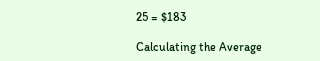25 = $183

Calculating the Average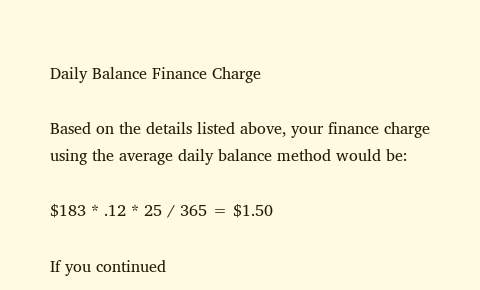Daily Balance Finance Charge

Based on the details listed above, your finance charge using the average daily balance method would be:

$183 * .12 * 25 / 365 = $1.50

If you continued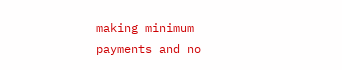making minimum payments and no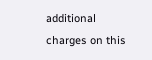additional charges on this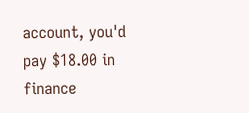account, you'd pay $18.00 in finance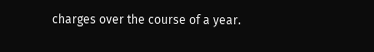charges over the course of a year.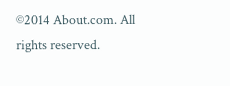©2014 About.com. All rights reserved.